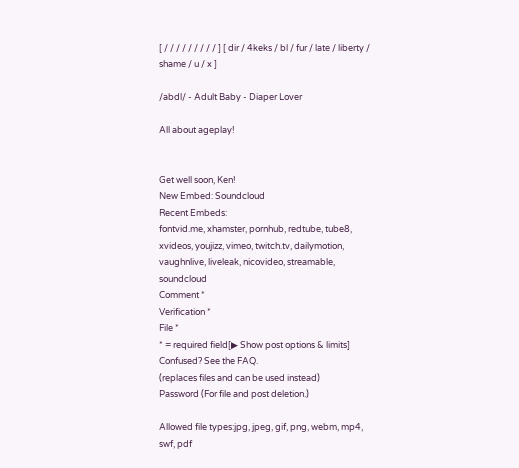[ / / / / / / / / / ] [ dir / 4keks / bl / fur / late / liberty / shame / u / x ]

/abdl/ - Adult Baby - Diaper Lover

All about ageplay!


Get well soon, Ken!
New Embed: Soundcloud
Recent Embeds:
fontvid.me, xhamster, pornhub, redtube, tube8, xvideos, youjizz, vimeo, twitch.tv, dailymotion, vaughnlive, liveleak, nicovideo, streamable, soundcloud
Comment *
Verification *
File *
* = required field[▶ Show post options & limits]
Confused? See the FAQ.
(replaces files and can be used instead)
Password (For file and post deletion.)

Allowed file types:jpg, jpeg, gif, png, webm, mp4, swf, pdf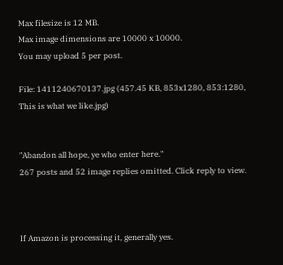Max filesize is 12 MB.
Max image dimensions are 10000 x 10000.
You may upload 5 per post.

File: 1411240670137.jpg (457.45 KB, 853x1280, 853:1280, This is what we like.jpg)


"Abandon all hope, ye who enter here."
267 posts and 52 image replies omitted. Click reply to view.



If Amazon is processing it, generally yes.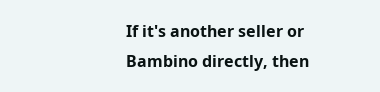If it's another seller or Bambino directly, then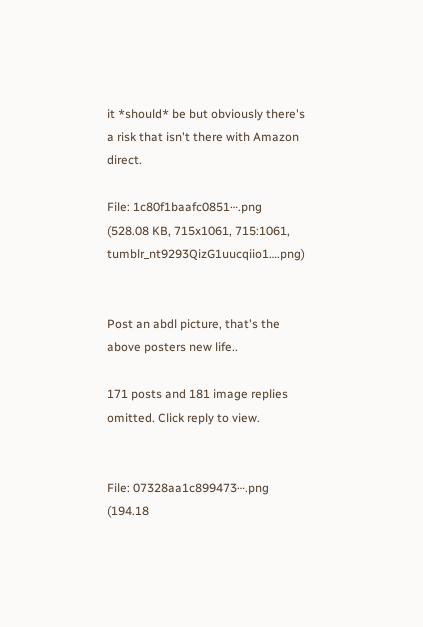it *should* be but obviously there's a risk that isn't there with Amazon direct.

File: 1c80f1baafc0851⋯.png (528.08 KB, 715x1061, 715:1061, tumblr_nt9293QizG1uucqiio1….png)


Post an abdl picture, that's the above posters new life..

171 posts and 181 image replies omitted. Click reply to view.


File: 07328aa1c899473⋯.png (194.18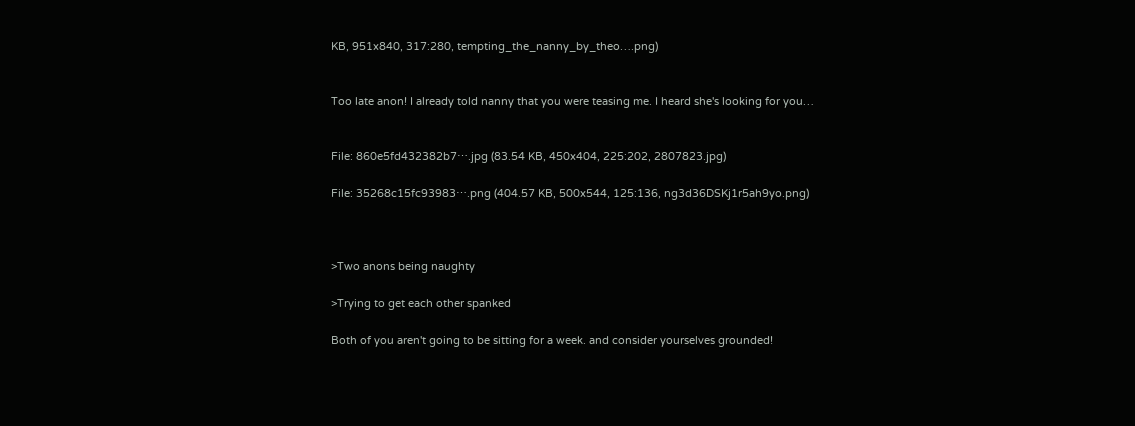KB, 951x840, 317:280, tempting_the_nanny_by_theo….png)


Too late anon! I already told nanny that you were teasing me. I heard she's looking for you…


File: 860e5fd432382b7⋯.jpg (83.54 KB, 450x404, 225:202, 2807823.jpg)

File: 35268c15fc93983⋯.png (404.57 KB, 500x544, 125:136, ng3d36DSKj1r5ah9yo.png)



>Two anons being naughty

>Trying to get each other spanked

Both of you aren't going to be sitting for a week. and consider yourselves grounded!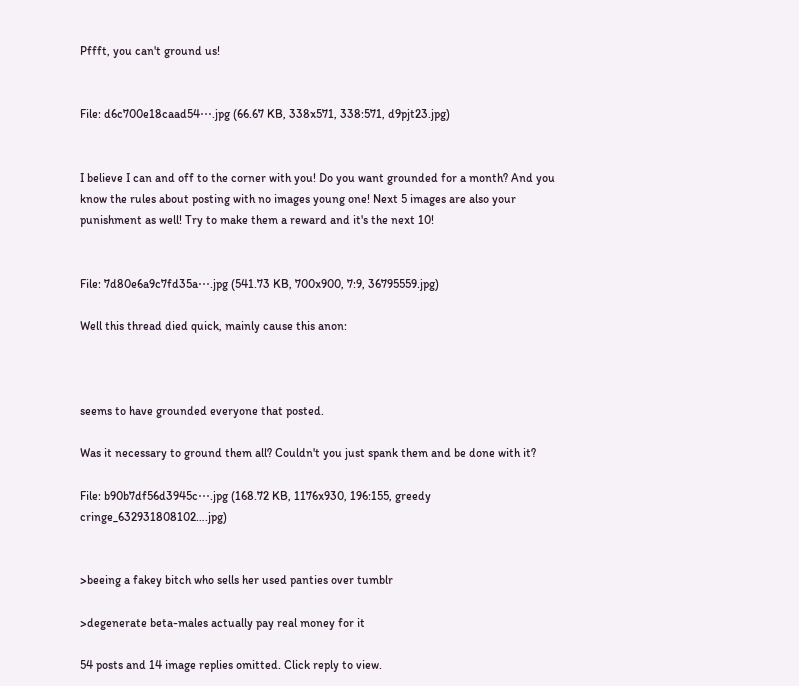Pffft, you can't ground us!


File: d6c700e18caad54⋯.jpg (66.67 KB, 338x571, 338:571, d9pjt23.jpg)


I believe I can and off to the corner with you! Do you want grounded for a month? And you know the rules about posting with no images young one! Next 5 images are also your punishment as well! Try to make them a reward and it's the next 10!


File: 7d80e6a9c7fd35a⋯.jpg (541.73 KB, 700x900, 7:9, 36795559.jpg)

Well this thread died quick, mainly cause this anon:



seems to have grounded everyone that posted.

Was it necessary to ground them all? Couldn't you just spank them and be done with it?

File: b90b7df56d3945c⋯.jpg (168.72 KB, 1176x930, 196:155, greedy cringe_632931808102….jpg)


>beeing a fakey bitch who sells her used panties over tumblr

>degenerate beta-males actually pay real money for it

54 posts and 14 image replies omitted. Click reply to view.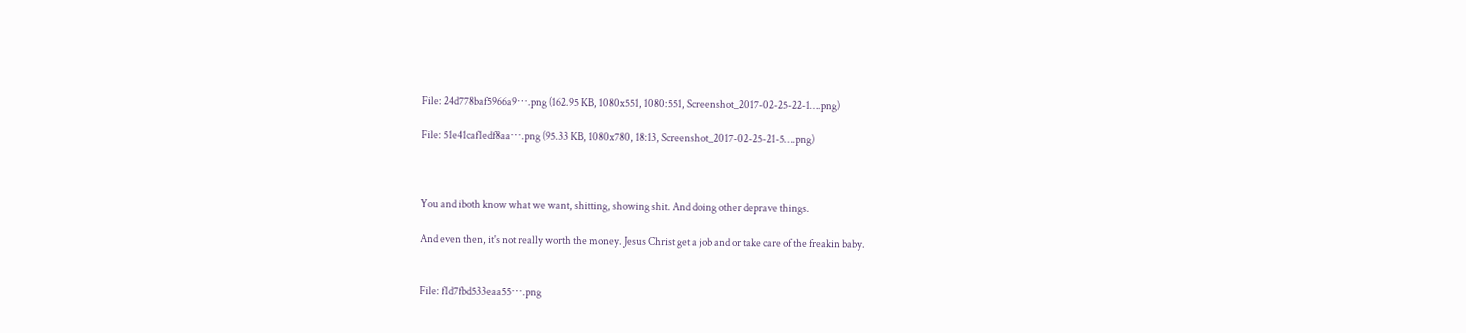File: 24d778baf5966a9⋯.png (162.95 KB, 1080x551, 1080:551, Screenshot_2017-02-25-22-1….png)

File: 51e41caf1edf8aa⋯.png (95.33 KB, 1080x780, 18:13, Screenshot_2017-02-25-21-5….png)



You and iboth know what we want, shitting, showing shit. And doing other deprave things.

And even then, it's not really worth the money. Jesus Christ get a job and or take care of the freakin baby.


File: f1d7fbd533eaa55⋯.png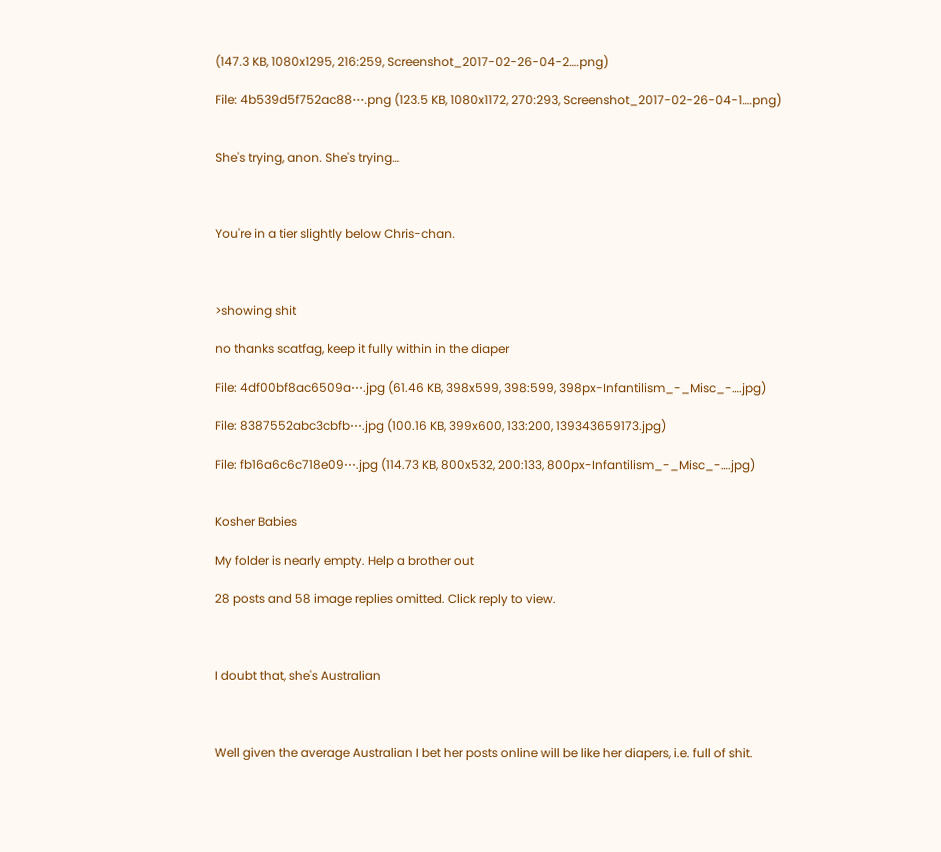(147.3 KB, 1080x1295, 216:259, Screenshot_2017-02-26-04-2….png)

File: 4b539d5f752ac88⋯.png (123.5 KB, 1080x1172, 270:293, Screenshot_2017-02-26-04-1….png)


She's trying, anon. She's trying…



You're in a tier slightly below Chris-chan.



>showing shit

no thanks scatfag, keep it fully within in the diaper

File: 4df00bf8ac6509a⋯.jpg (61.46 KB, 398x599, 398:599, 398px-Infantilism_-_Misc_-….jpg)

File: 8387552abc3cbfb⋯.jpg (100.16 KB, 399x600, 133:200, 139343659173.jpg)

File: fb16a6c6c718e09⋯.jpg (114.73 KB, 800x532, 200:133, 800px-Infantilism_-_Misc_-….jpg)


Kosher Babies

My folder is nearly empty. Help a brother out

28 posts and 58 image replies omitted. Click reply to view.



I doubt that, she's Australian



Well given the average Australian I bet her posts online will be like her diapers, i.e. full of shit.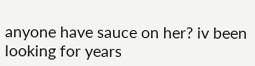anyone have sauce on her? iv been looking for years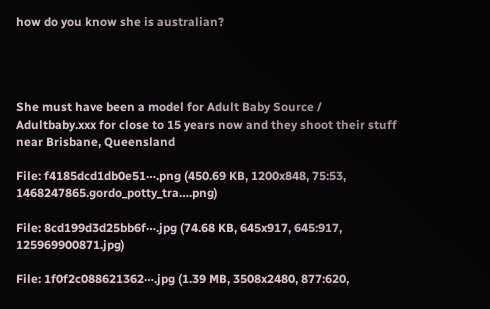how do you know she is australian?




She must have been a model for Adult Baby Source / Adultbaby.xxx for close to 15 years now and they shoot their stuff near Brisbane, Queensland

File: f4185dcd1db0e51⋯.png (450.69 KB, 1200x848, 75:53, 1468247865.gordo_potty_tra….png)

File: 8cd199d3d25bb6f⋯.jpg (74.68 KB, 645x917, 645:917, 125969900871.jpg)

File: 1f0f2c088621362⋯.jpg (1.39 MB, 3508x2480, 877:620,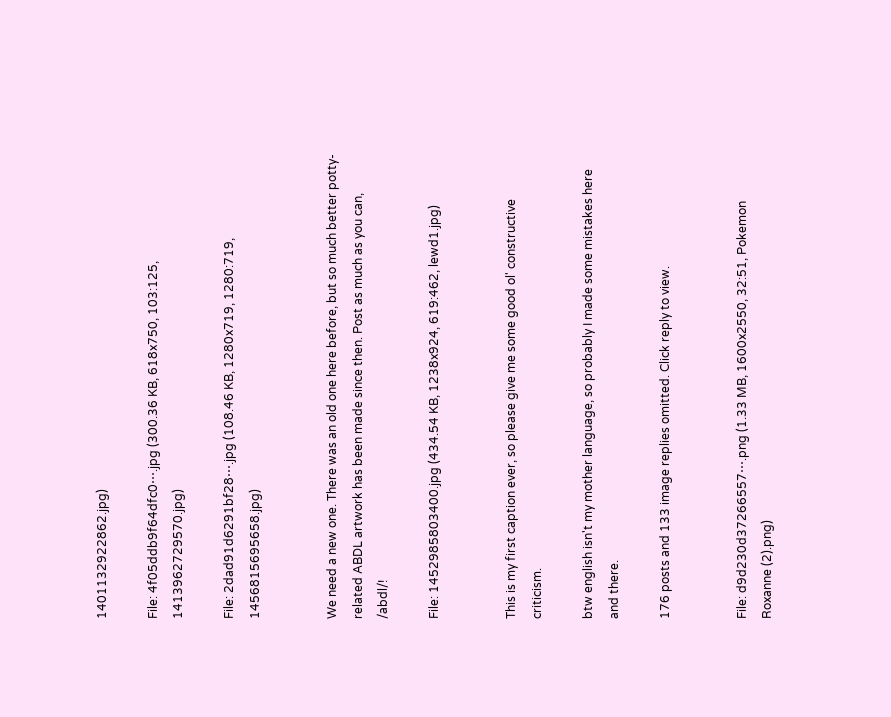1401132922862.jpg)

File: 4f05ddb9f64dfc0⋯.jpg (300.36 KB, 618x750, 103:125, 1413962729570.jpg)

File: 2dad91d6291bf28⋯.jpg (108.46 KB, 1280x719, 1280:719, 1456815695658.jpg)


We need a new one. There was an old one here before, but so much better potty-related ABDL artwork has been made since then. Post as much as you can, /abdl/!

File: 1452985803400.jpg (434.54 KB, 1238x924, 619:462, lewd1.jpg)


This is my first caption ever, so please give me some good ol' constructive criticism.

btw english isn't my mother language, so probably I made some mistakes here and there.

176 posts and 133 image replies omitted. Click reply to view.


File: d9d230d37266557⋯.png (1.33 MB, 1600x2550, 32:51, Pokemon Roxanne (2).png)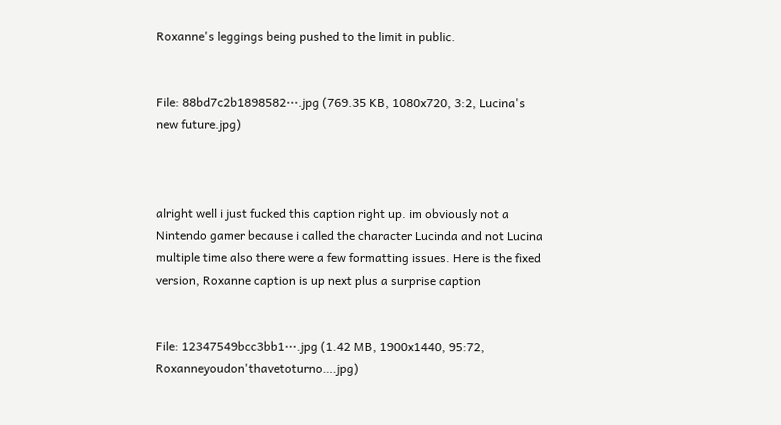Roxanne's leggings being pushed to the limit in public.


File: 88bd7c2b1898582⋯.jpg (769.35 KB, 1080x720, 3:2, Lucina's new future.jpg)



alright well i just fucked this caption right up. im obviously not a Nintendo gamer because i called the character Lucinda and not Lucina multiple time also there were a few formatting issues. Here is the fixed version, Roxanne caption is up next plus a surprise caption


File: 12347549bcc3bb1⋯.jpg (1.42 MB, 1900x1440, 95:72, Roxanneyoudon'thavetoturno….jpg)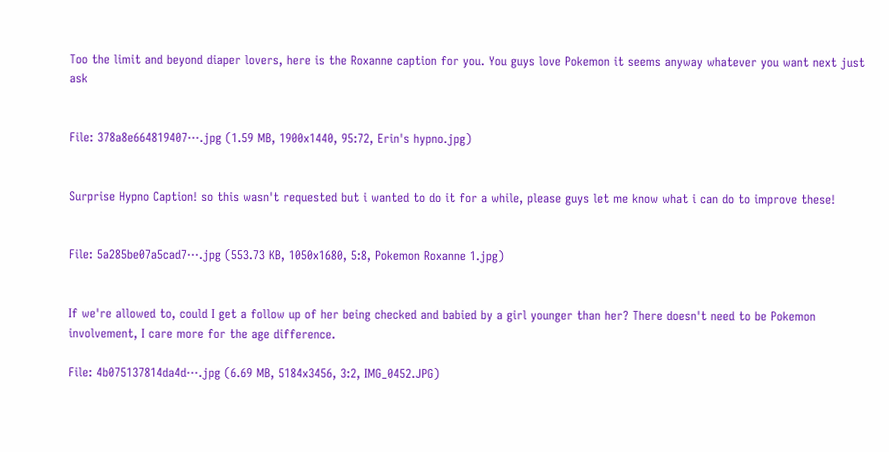Too the limit and beyond diaper lovers, here is the Roxanne caption for you. You guys love Pokemon it seems anyway whatever you want next just ask


File: 378a8e664819407⋯.jpg (1.59 MB, 1900x1440, 95:72, Erin's hypno.jpg)


Surprise Hypno Caption! so this wasn't requested but i wanted to do it for a while, please guys let me know what i can do to improve these!


File: 5a285be07a5cad7⋯.jpg (553.73 KB, 1050x1680, 5:8, Pokemon Roxanne 1.jpg)


If we're allowed to, could I get a follow up of her being checked and babied by a girl younger than her? There doesn't need to be Pokemon involvement, I care more for the age difference.

File: 4b075137814da4d⋯.jpg (6.69 MB, 5184x3456, 3:2, IMG_0452.JPG)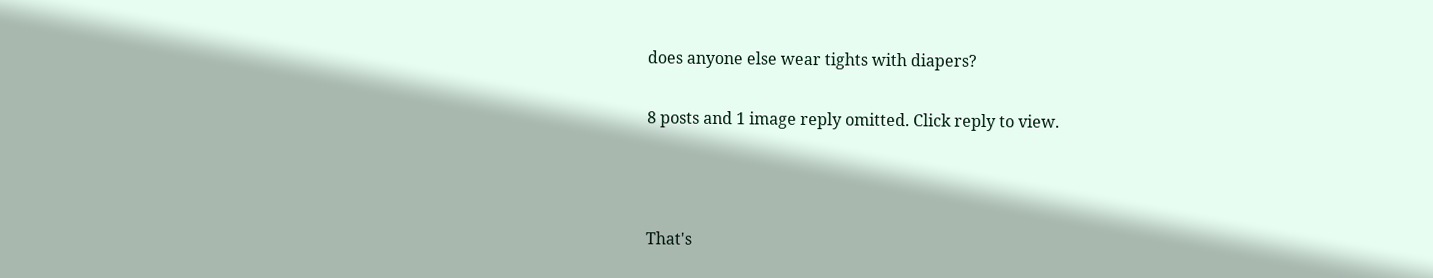does anyone else wear tights with diapers?

8 posts and 1 image reply omitted. Click reply to view.



That's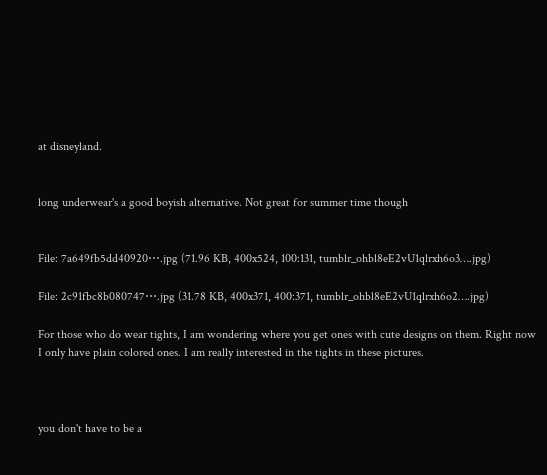at disneyland.


long underwear's a good boyish alternative. Not great for summer time though


File: 7a649fb5dd40920⋯.jpg (71.96 KB, 400x524, 100:131, tumblr_ohbl8eE2vU1qlrxh6o3….jpg)

File: 2c91fbc8b080747⋯.jpg (31.78 KB, 400x371, 400:371, tumblr_ohbl8eE2vU1qlrxh6o2….jpg)

For those who do wear tights, I am wondering where you get ones with cute designs on them. Right now I only have plain colored ones. I am really interested in the tights in these pictures.



you don't have to be a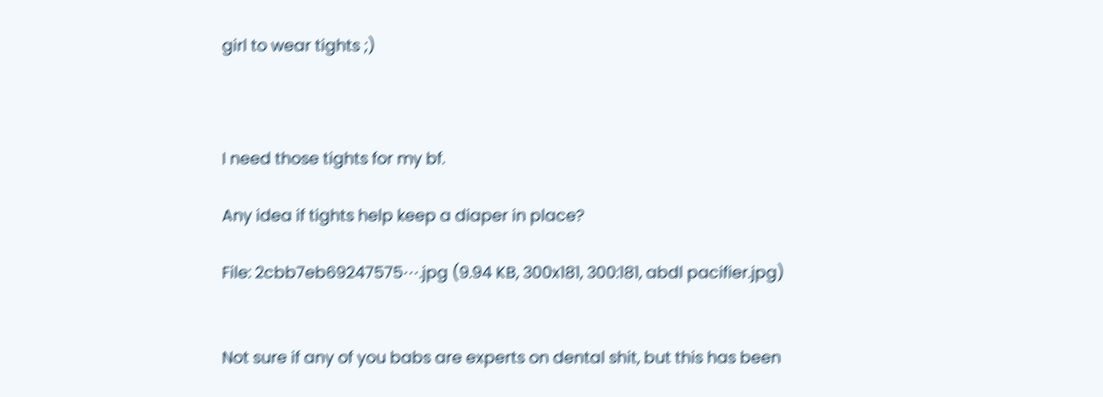girl to wear tights ;)



I need those tights for my bf.

Any idea if tights help keep a diaper in place?

File: 2cbb7eb69247575⋯.jpg (9.94 KB, 300x181, 300:181, abdl pacifier.jpg)


Not sure if any of you babs are experts on dental shit, but this has been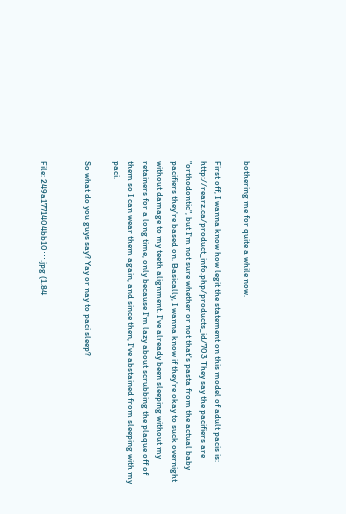bothering me for quite a while now.

First off, I wanna know how legit the statement on this model of adult pacis is: http://rearz.ca/product_info.php/products_id/703 They say the pacifiers are "orthodontic", but I'm not sure whether or not that's pasta from the actual baby pacifiers they're based on. Basically, I wanna know if they're okay to suck overnight without damage to my teeth alignment. I've already been sleeping without my retainers for a long time, only because I'm lazy about scrubbing the plaque off of them so I can wear them again, and since then, I've abstained from sleeping with my paci.

So what do you guys say? Yay or nay to paci sleep?


File: 249a1771404bb10⋯.jpg (1.84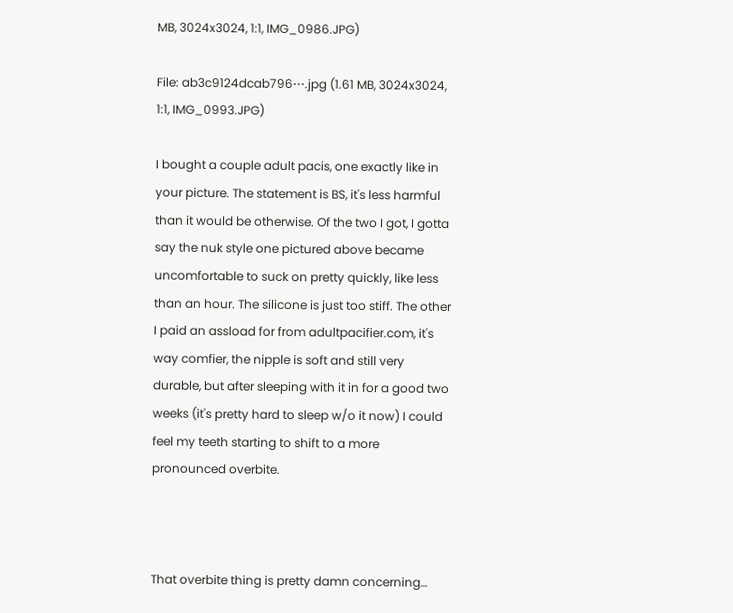MB, 3024x3024, 1:1, IMG_0986.JPG)

File: ab3c9124dcab796⋯.jpg (1.61 MB, 3024x3024, 1:1, IMG_0993.JPG)

I bought a couple adult pacis, one exactly like in your picture. The statement is BS, it's less harmful than it would be otherwise. Of the two I got, I gotta say the nuk style one pictured above became uncomfortable to suck on pretty quickly, like less than an hour. The silicone is just too stiff. The other I paid an assload for from adultpacifier.com, it's way comfier, the nipple is soft and still very durable, but after sleeping with it in for a good two weeks (it's pretty hard to sleep w/o it now) I could feel my teeth starting to shift to a more pronounced overbite.



That overbite thing is pretty damn concerning…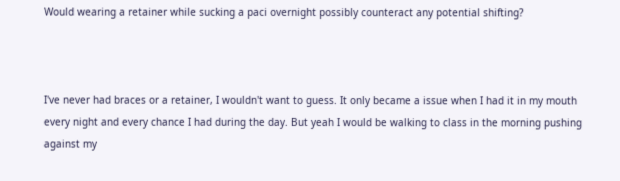Would wearing a retainer while sucking a paci overnight possibly counteract any potential shifting?



I've never had braces or a retainer, I wouldn't want to guess. It only became a issue when I had it in my mouth every night and every chance I had during the day. But yeah I would be walking to class in the morning pushing against my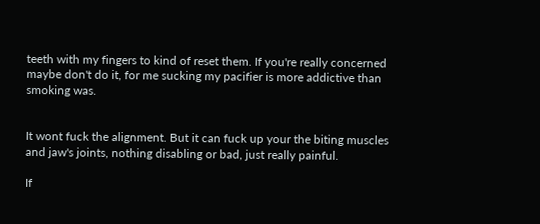teeth with my fingers to kind of reset them. If you're really concerned maybe don't do it, for me sucking my pacifier is more addictive than smoking was.


It wont fuck the alignment. But it can fuck up your the biting muscles and jaw's joints, nothing disabling or bad, just really painful.

If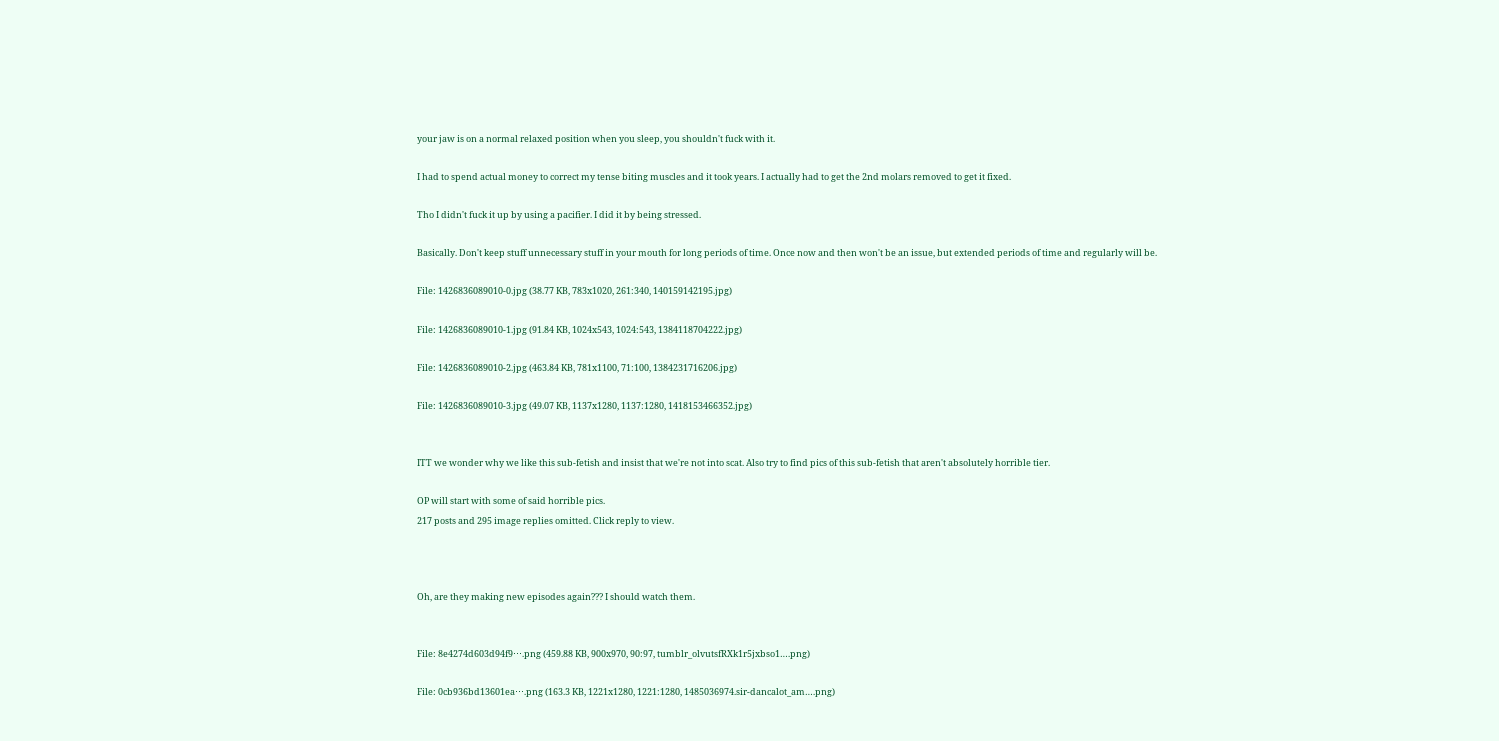your jaw is on a normal relaxed position when you sleep, you shouldn't fuck with it.

I had to spend actual money to correct my tense biting muscles and it took years. I actually had to get the 2nd molars removed to get it fixed.

Tho I didn't fuck it up by using a pacifier. I did it by being stressed.

Basically. Don't keep stuff unnecessary stuff in your mouth for long periods of time. Once now and then won't be an issue, but extended periods of time and regularly will be.

File: 1426836089010-0.jpg (38.77 KB, 783x1020, 261:340, 140159142195.jpg)

File: 1426836089010-1.jpg (91.84 KB, 1024x543, 1024:543, 1384118704222.jpg)

File: 1426836089010-2.jpg (463.84 KB, 781x1100, 71:100, 1384231716206.jpg)

File: 1426836089010-3.jpg (49.07 KB, 1137x1280, 1137:1280, 1418153466352.jpg)


ITT we wonder why we like this sub-fetish and insist that we're not into scat. Also try to find pics of this sub-fetish that aren't absolutely horrible tier.

OP will start with some of said horrible pics.
217 posts and 295 image replies omitted. Click reply to view.



Oh, are they making new episodes again??? I should watch them.


File: 8e4274d603d94f9⋯.png (459.88 KB, 900x970, 90:97, tumblr_olvutsfRXk1r5jxbso1….png)

File: 0cb936bd13601ea⋯.png (163.3 KB, 1221x1280, 1221:1280, 1485036974.sir-dancalot_am….png)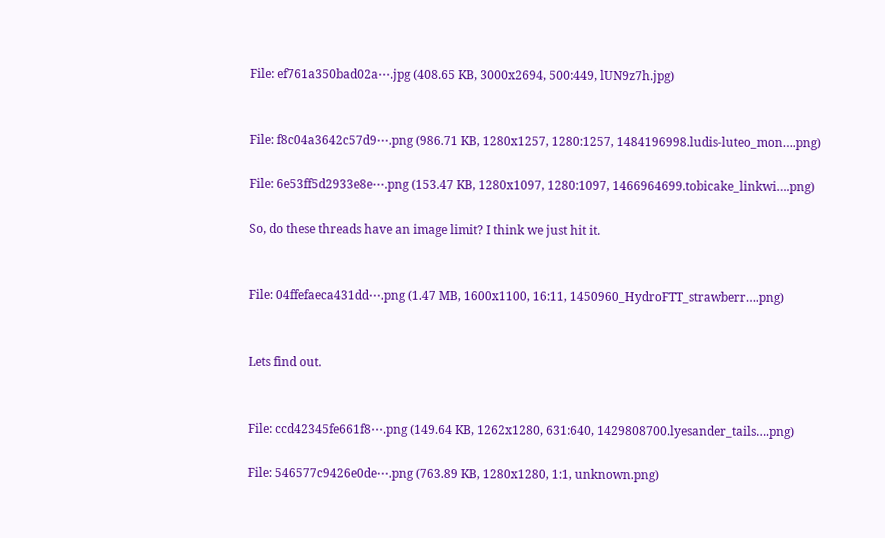File: ef761a350bad02a⋯.jpg (408.65 KB, 3000x2694, 500:449, lUN9z7h.jpg)


File: f8c04a3642c57d9⋯.png (986.71 KB, 1280x1257, 1280:1257, 1484196998.ludis-luteo_mon….png)

File: 6e53ff5d2933e8e⋯.png (153.47 KB, 1280x1097, 1280:1097, 1466964699.tobicake_linkwi….png)

So, do these threads have an image limit? I think we just hit it.


File: 04ffefaeca431dd⋯.png (1.47 MB, 1600x1100, 16:11, 1450960_HydroFTT_strawberr….png)


Lets find out.


File: ccd42345fe661f8⋯.png (149.64 KB, 1262x1280, 631:640, 1429808700.lyesander_tails….png)

File: 546577c9426e0de⋯.png (763.89 KB, 1280x1280, 1:1, unknown.png)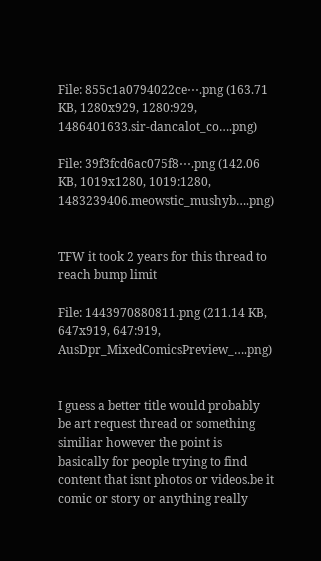File: 855c1a0794022ce⋯.png (163.71 KB, 1280x929, 1280:929, 1486401633.sir-dancalot_co….png)

File: 39f3fcd6ac075f8⋯.png (142.06 KB, 1019x1280, 1019:1280, 1483239406.meowstic_mushyb….png)


TFW it took 2 years for this thread to reach bump limit

File: 1443970880811.png (211.14 KB, 647x919, 647:919, AusDpr_MixedComicsPreview_….png)


I guess a better title would probably be art request thread or something similiar however the point is basically for people trying to find content that isnt photos or videos.be it comic or story or anything really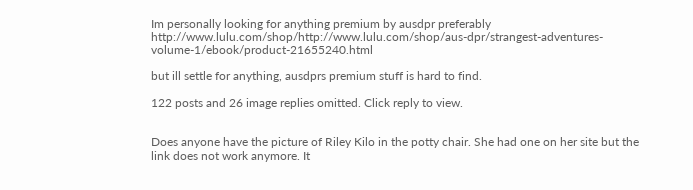Im personally looking for anything premium by ausdpr preferably http://www.lulu.com/shop/http://www.lulu.com/shop/aus-dpr/strangest-adventures-volume-1/ebook/product-21655240.html

but ill settle for anything, ausdprs premium stuff is hard to find.

122 posts and 26 image replies omitted. Click reply to view.


Does anyone have the picture of Riley Kilo in the potty chair. She had one on her site but the link does not work anymore. It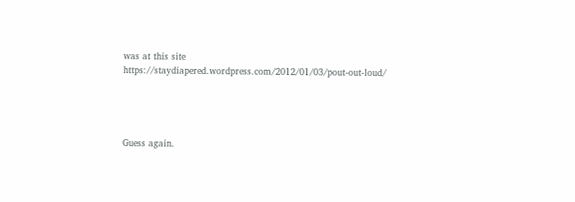was at this site https://staydiapered.wordpress.com/2012/01/03/pout-out-loud/




Guess again.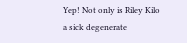Yep! Not only is Riley Kilo a sick degenerate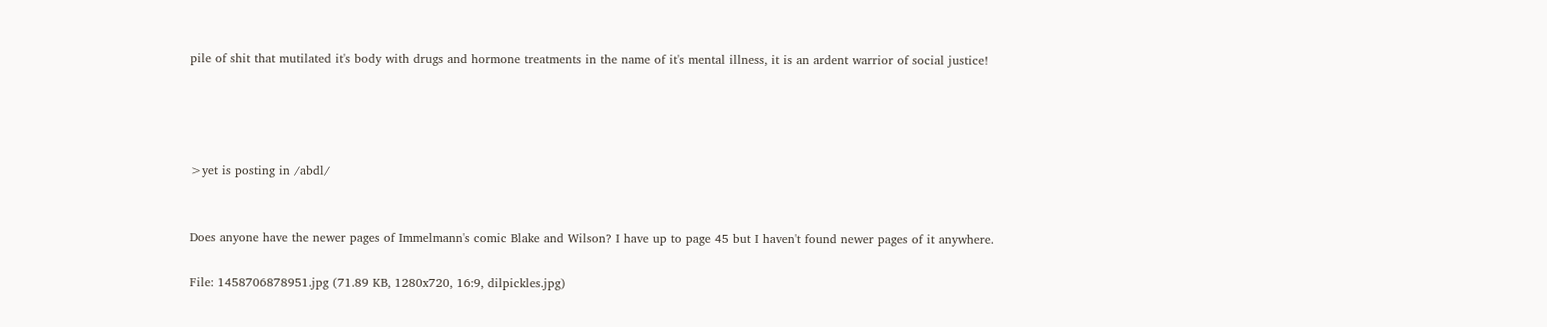pile of shit that mutilated it's body with drugs and hormone treatments in the name of it's mental illness, it is an ardent warrior of social justice!




>yet is posting in /abdl/


Does anyone have the newer pages of Immelmann's comic Blake and Wilson? I have up to page 45 but I haven't found newer pages of it anywhere.

File: 1458706878951.jpg (71.89 KB, 1280x720, 16:9, dilpickles.jpg)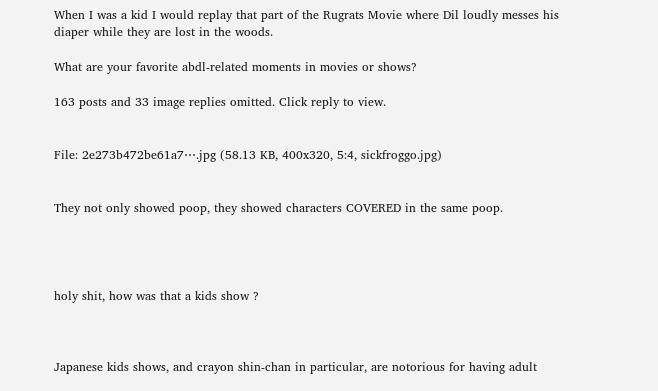When I was a kid I would replay that part of the Rugrats Movie where Dil loudly messes his diaper while they are lost in the woods.

What are your favorite abdl-related moments in movies or shows?

163 posts and 33 image replies omitted. Click reply to view.


File: 2e273b472be61a7⋯.jpg (58.13 KB, 400x320, 5:4, sickfroggo.jpg)


They not only showed poop, they showed characters COVERED in the same poop.




holy shit, how was that a kids show ?



Japanese kids shows, and crayon shin-chan in particular, are notorious for having adult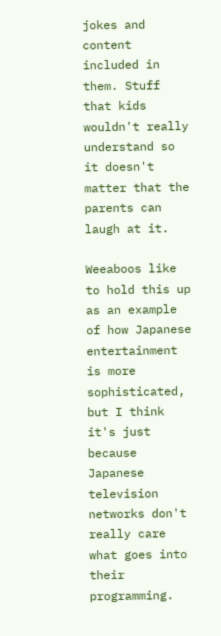jokes and content included in them. Stuff that kids wouldn't really understand so it doesn't matter that the parents can laugh at it.

Weeaboos like to hold this up as an example of how Japanese entertainment is more sophisticated, but I think it's just because Japanese television networks don't really care what goes into their programming.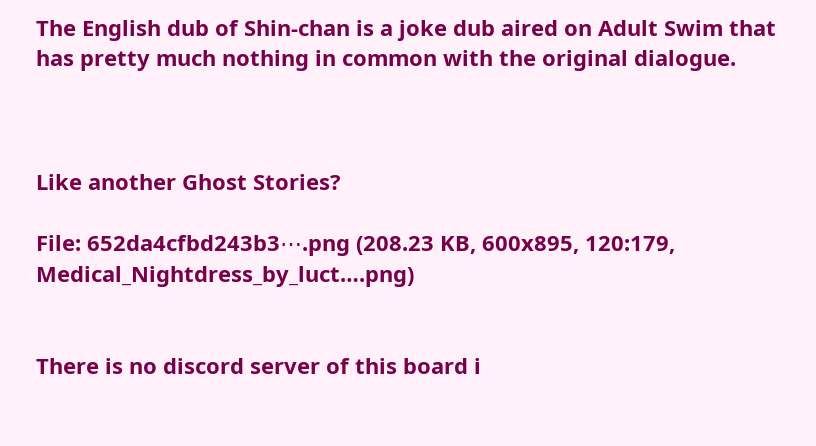The English dub of Shin-chan is a joke dub aired on Adult Swim that has pretty much nothing in common with the original dialogue.



Like another Ghost Stories?

File: 652da4cfbd243b3⋯.png (208.23 KB, 600x895, 120:179, Medical_Nightdress_by_luct….png)


There is no discord server of this board i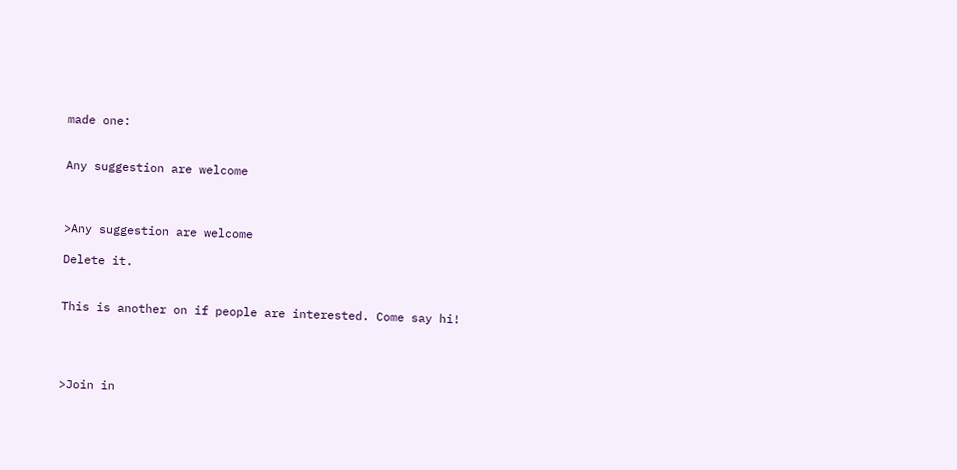made one:


Any suggestion are welcome



>Any suggestion are welcome

Delete it.


This is another on if people are interested. Come say hi!




>Join in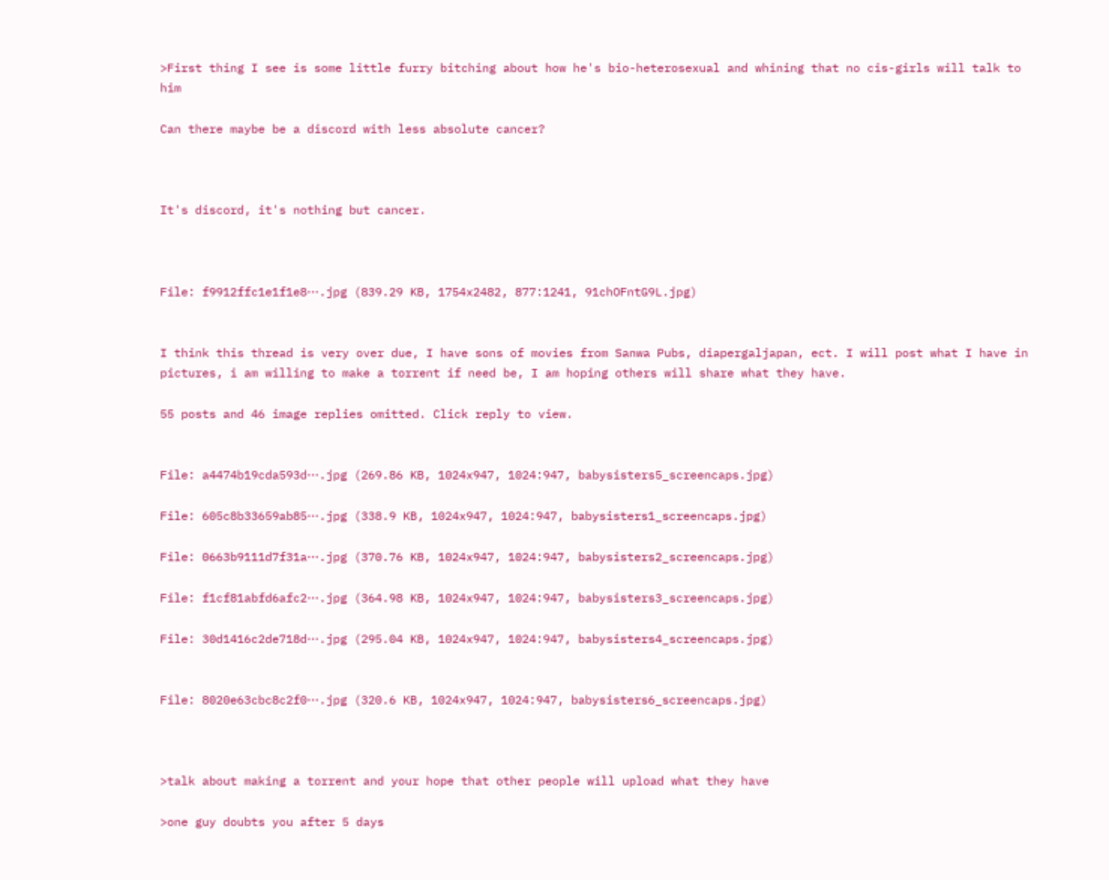>First thing I see is some little furry bitching about how he's bio-heterosexual and whining that no cis-girls will talk to him

Can there maybe be a discord with less absolute cancer?



It's discord, it's nothing but cancer.



File: f9912ffc1e1f1e8⋯.jpg (839.29 KB, 1754x2482, 877:1241, 91chOFntG9L.jpg)


I think this thread is very over due, I have sons of movies from Sanwa Pubs, diapergaljapan, ect. I will post what I have in pictures, i am willing to make a torrent if need be, I am hoping others will share what they have.

55 posts and 46 image replies omitted. Click reply to view.


File: a4474b19cda593d⋯.jpg (269.86 KB, 1024x947, 1024:947, babysisters5_screencaps.jpg)

File: 605c8b33659ab85⋯.jpg (338.9 KB, 1024x947, 1024:947, babysisters1_screencaps.jpg)

File: 0663b9111d7f31a⋯.jpg (370.76 KB, 1024x947, 1024:947, babysisters2_screencaps.jpg)

File: f1cf81abfd6afc2⋯.jpg (364.98 KB, 1024x947, 1024:947, babysisters3_screencaps.jpg)

File: 30d1416c2de718d⋯.jpg (295.04 KB, 1024x947, 1024:947, babysisters4_screencaps.jpg)


File: 8020e63cbc8c2f0⋯.jpg (320.6 KB, 1024x947, 1024:947, babysisters6_screencaps.jpg)



>talk about making a torrent and your hope that other people will upload what they have

>one guy doubts you after 5 days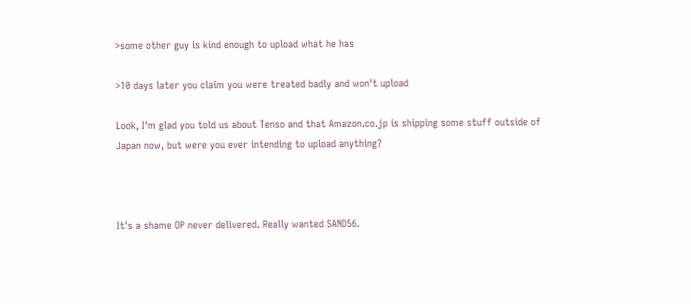>some other guy is kind enough to upload what he has

>10 days later you claim you were treated badly and won't upload

Look, I'm glad you told us about Tenso and that Amazon.co.jp is shipping some stuff outside of Japan now, but were you ever intending to upload anything?



It's a shame OP never delivered. Really wanted SAND56.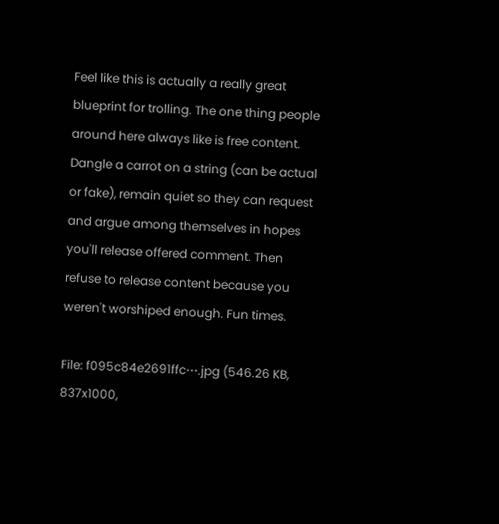Feel like this is actually a really great blueprint for trolling. The one thing people around here always like is free content. Dangle a carrot on a string (can be actual or fake), remain quiet so they can request and argue among themselves in hopes you'll release offered comment. Then refuse to release content because you weren't worshiped enough. Fun times.

File: f095c84e2691ffc⋯.jpg (546.26 KB, 837x1000,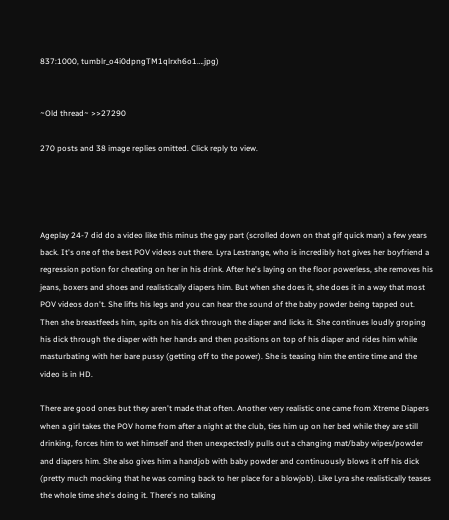837:1000, tumblr_o4i0dpngTM1qlrxh6o1….jpg)


~Old thread~ >>27290

270 posts and 38 image replies omitted. Click reply to view.




Ageplay 24-7 did do a video like this minus the gay part (scrolled down on that gif quick man) a few years back. It's one of the best POV videos out there. Lyra Lestrange, who is incredibly hot gives her boyfriend a regression potion for cheating on her in his drink. After he's laying on the floor powerless, she removes his jeans, boxers and shoes and realistically diapers him. But when she does it, she does it in a way that most POV videos don't. She lifts his legs and you can hear the sound of the baby powder being tapped out. Then she breastfeeds him, spits on his dick through the diaper and licks it. She continues loudly groping his dick through the diaper with her hands and then positions on top of his diaper and rides him while masturbating with her bare pussy (getting off to the power). She is teasing him the entire time and the video is in HD.

There are good ones but they aren't made that often. Another very realistic one came from Xtreme Diapers when a girl takes the POV home from after a night at the club, ties him up on her bed while they are still drinking, forces him to wet himself and then unexpectedly pulls out a changing mat/baby wipes/powder and diapers him. She also gives him a handjob with baby powder and continuously blows it off his dick (pretty much mocking that he was coming back to her place for a blowjob). Like Lyra she realistically teases the whole time she's doing it. There's no talking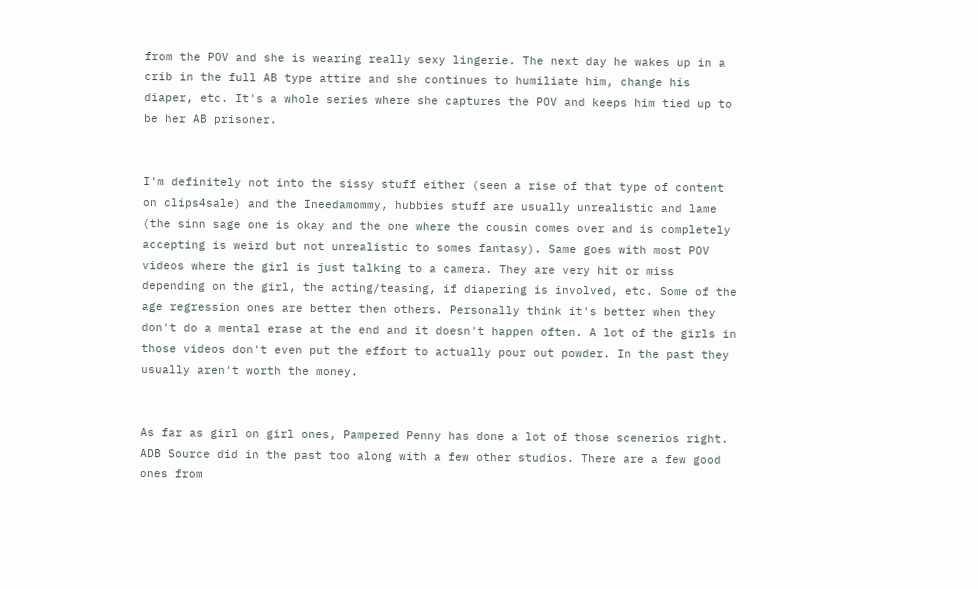from the POV and she is wearing really sexy lingerie. The next day he wakes up in a crib in the full AB type attire and she continues to humiliate him, change his diaper, etc. It's a whole series where she captures the POV and keeps him tied up to be her AB prisoner.


I'm definitely not into the sissy stuff either (seen a rise of that type of content on clips4sale) and the Ineedamommy, hubbies stuff are usually unrealistic and lame (the sinn sage one is okay and the one where the cousin comes over and is completely accepting is weird but not unrealistic to somes fantasy). Same goes with most POV videos where the girl is just talking to a camera. They are very hit or miss depending on the girl, the acting/teasing, if diapering is involved, etc. Some of the age regression ones are better then others. Personally think it's better when they don't do a mental erase at the end and it doesn't happen often. A lot of the girls in those videos don't even put the effort to actually pour out powder. In the past they usually aren't worth the money.


As far as girl on girl ones, Pampered Penny has done a lot of those scenerios right. ADB Source did in the past too along with a few other studios. There are a few good ones from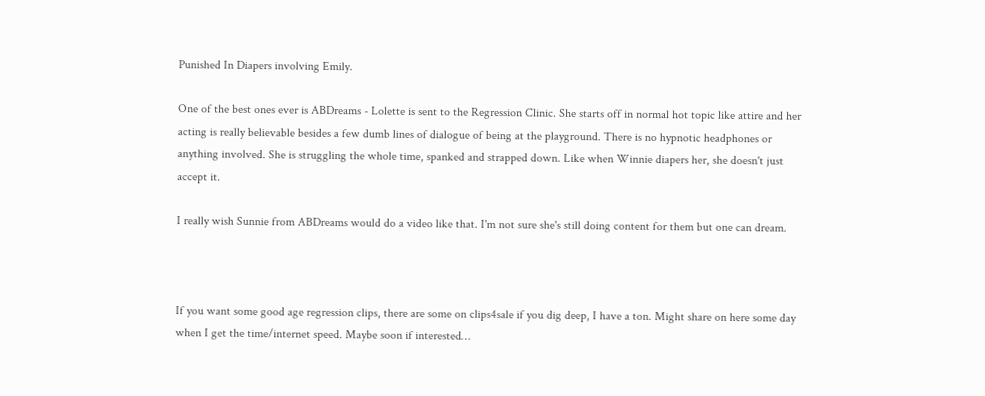Punished In Diapers involving Emily.

One of the best ones ever is ABDreams - Lolette is sent to the Regression Clinic. She starts off in normal hot topic like attire and her acting is really believable besides a few dumb lines of dialogue of being at the playground. There is no hypnotic headphones or anything involved. She is struggling the whole time, spanked and strapped down. Like when Winnie diapers her, she doesn't just accept it.

I really wish Sunnie from ABDreams would do a video like that. I'm not sure she's still doing content for them but one can dream.



If you want some good age regression clips, there are some on clips4sale if you dig deep, I have a ton. Might share on here some day when I get the time/internet speed. Maybe soon if interested…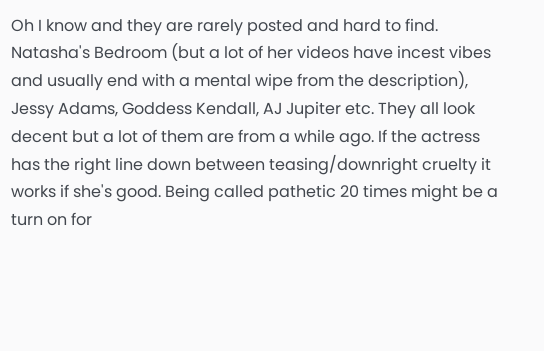Oh I know and they are rarely posted and hard to find. Natasha's Bedroom (but a lot of her videos have incest vibes and usually end with a mental wipe from the description), Jessy Adams, Goddess Kendall, AJ Jupiter etc. They all look decent but a lot of them are from a while ago. If the actress has the right line down between teasing/downright cruelty it works if she's good. Being called pathetic 20 times might be a turn on for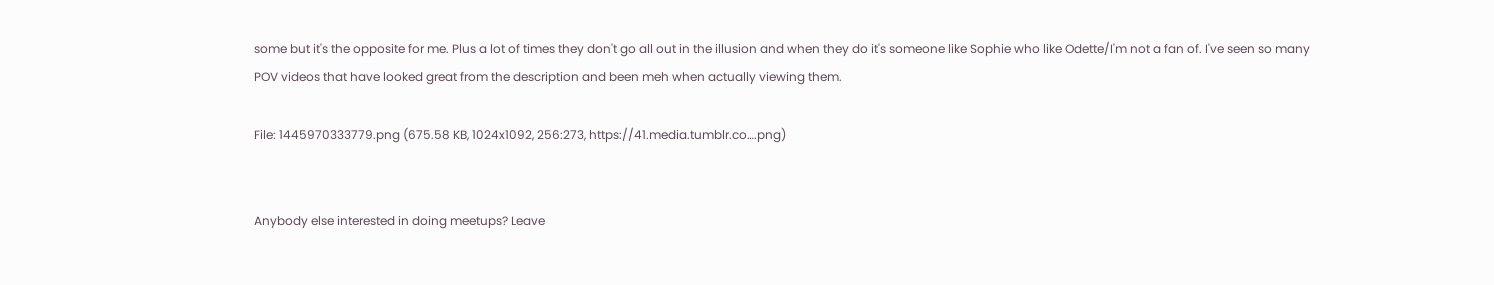some but it's the opposite for me. Plus a lot of times they don't go all out in the illusion and when they do it's someone like Sophie who like Odette/I'm not a fan of. I've seen so many POV videos that have looked great from the description and been meh when actually viewing them.

File: 1445970333779.png (675.58 KB, 1024x1092, 256:273, https://41.media.tumblr.co….png)


Anybody else interested in doing meetups? Leave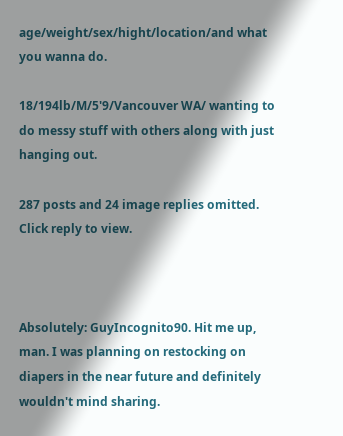age/weight/sex/hight/location/and what you wanna do.

18/194lb/M/5'9/Vancouver WA/ wanting to do messy stuff with others along with just hanging out.

287 posts and 24 image replies omitted. Click reply to view.



Absolutely: GuyIncognito90. Hit me up, man. I was planning on restocking on diapers in the near future and definitely wouldn't mind sharing.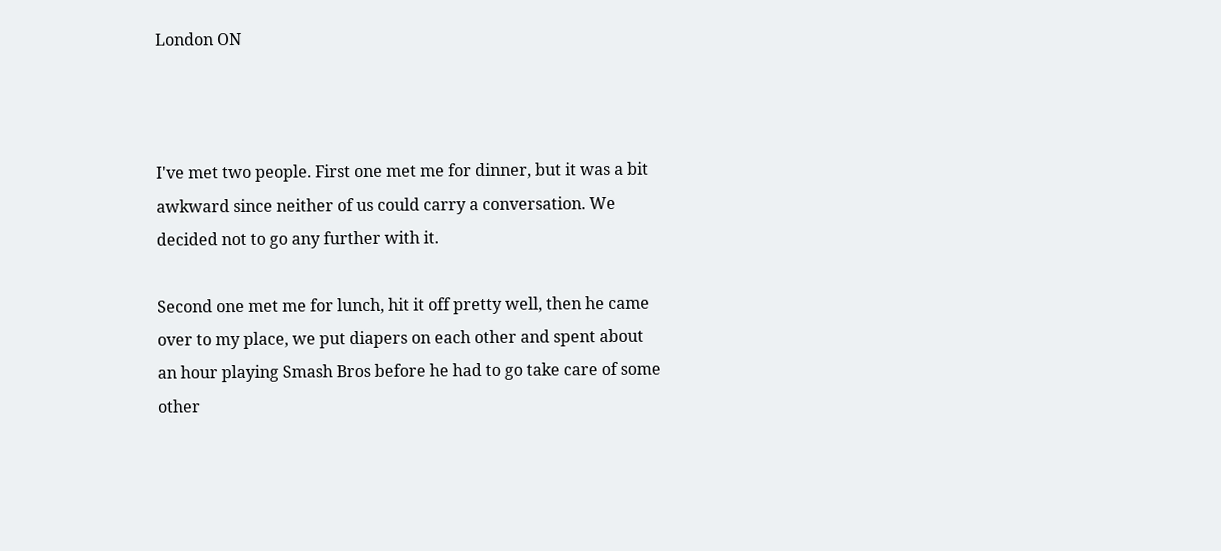London ON



I've met two people. First one met me for dinner, but it was a bit awkward since neither of us could carry a conversation. We decided not to go any further with it.

Second one met me for lunch, hit it off pretty well, then he came over to my place, we put diapers on each other and spent about an hour playing Smash Bros before he had to go take care of some other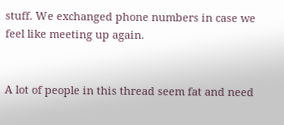stuff. We exchanged phone numbers in case we feel like meeting up again.


A lot of people in this thread seem fat and need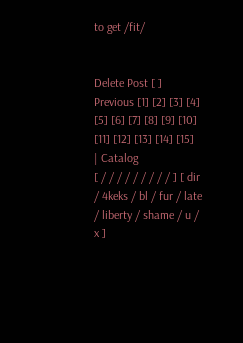to get /fit/


Delete Post [ ]
Previous [1] [2] [3] [4] [5] [6] [7] [8] [9] [10] [11] [12] [13] [14] [15]
| Catalog
[ / / / / / / / / / ] [ dir / 4keks / bl / fur / late / liberty / shame / u / x ]